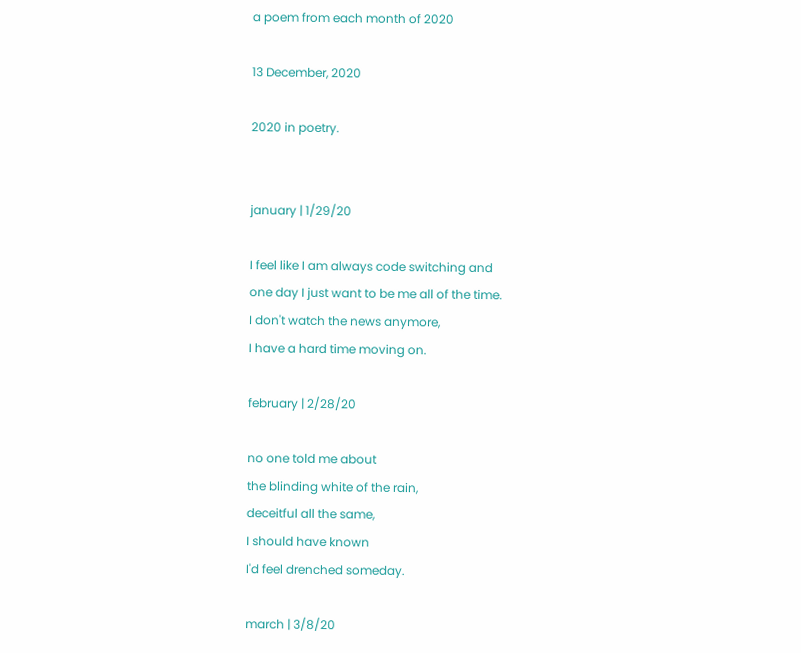a poem from each month of 2020

13 December, 2020

2020 in poetry.


january | 1/29/20

I feel like I am always code switching and
one day I just want to be me all of the time.
I don't watch the news anymore,
I have a hard time moving on.

february | 2/28/20

no one told me about
the blinding white of the rain,
deceitful all the same,
I should have known
I'd feel drenched someday.

march | 3/8/20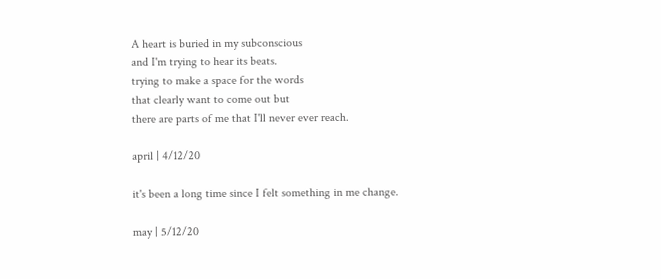A heart is buried in my subconscious
and I'm trying to hear its beats.
trying to make a space for the words
that clearly want to come out but
there are parts of me that I'll never ever reach.

april | 4/12/20

it's been a long time since I felt something in me change.

may | 5/12/20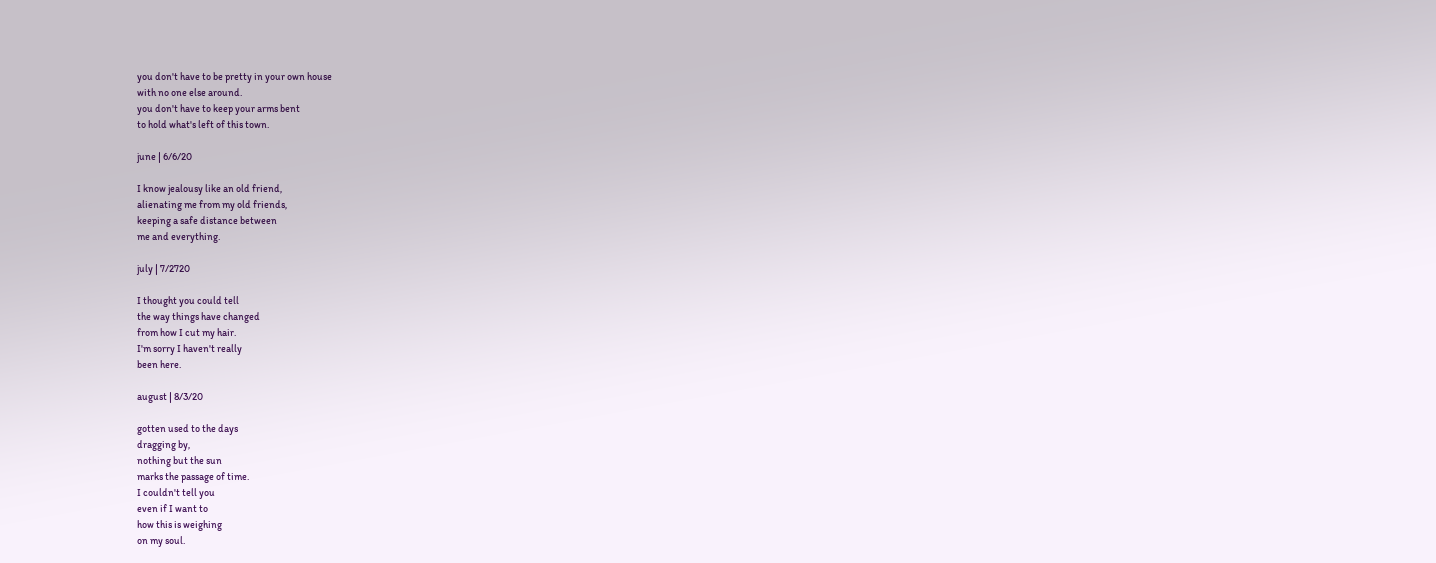you don't have to be pretty in your own house
with no one else around.
you don't have to keep your arms bent
to hold what's left of this town.

june | 6/6/20

I know jealousy like an old friend,
alienating me from my old friends,
keeping a safe distance between
me and everything.

july | 7/2720

I thought you could tell
the way things have changed
from how I cut my hair.
I'm sorry I haven't really
been here.

august | 8/3/20

gotten used to the days
dragging by,
nothing but the sun
marks the passage of time.
I couldn't tell you
even if I want to
how this is weighing
on my soul.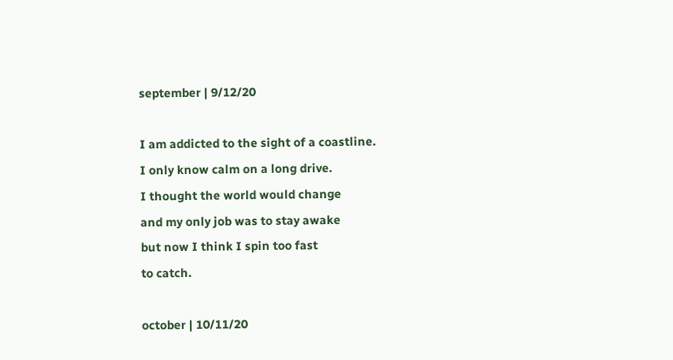september | 9/12/20

I am addicted to the sight of a coastline.
I only know calm on a long drive.
I thought the world would change
and my only job was to stay awake
but now I think I spin too fast
to catch.

october | 10/11/20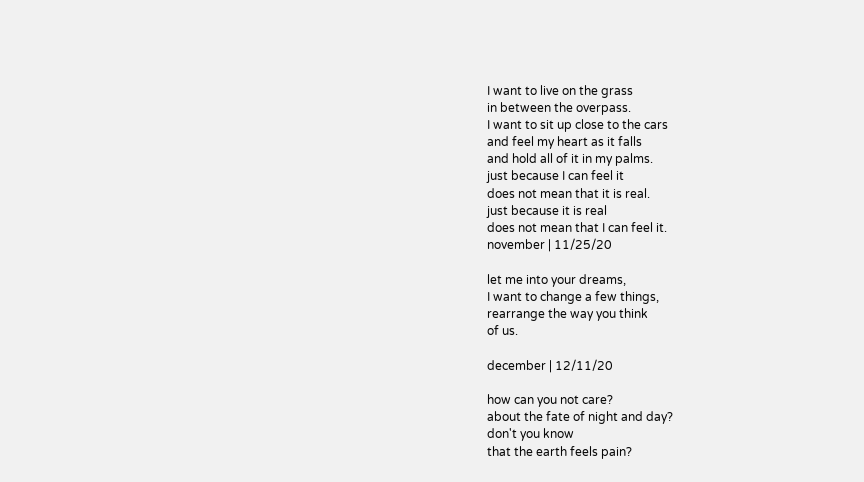I want to live on the grass
in between the overpass.
I want to sit up close to the cars
and feel my heart as it falls
and hold all of it in my palms.
just because I can feel it
does not mean that it is real.
just because it is real
does not mean that I can feel it.
november | 11/25/20

let me into your dreams,
I want to change a few things,
rearrange the way you think
of us.

december | 12/11/20

how can you not care?
about the fate of night and day?
don't you know
that the earth feels pain?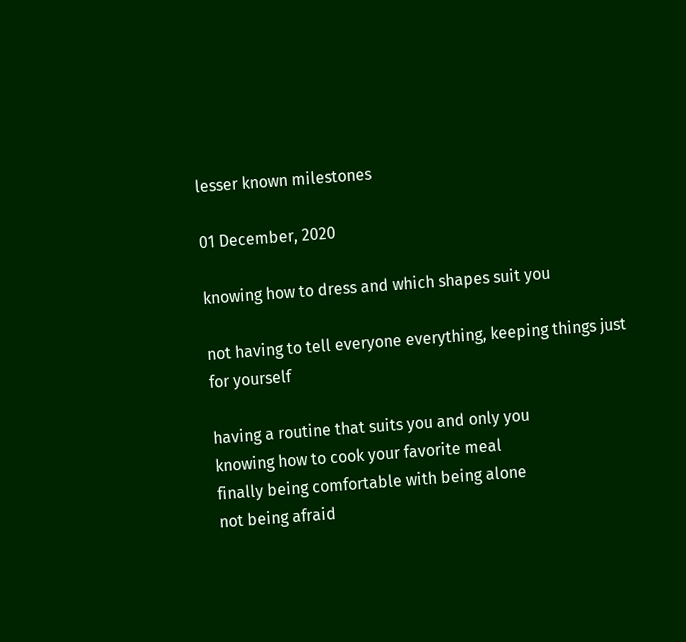lesser known milestones

01 December, 2020

knowing how to dress and which shapes suit you

not having to tell everyone everything, keeping things just for yourself

having a routine that suits you and only you
knowing how to cook your favorite meal
finally being comfortable with being alone
not being afraid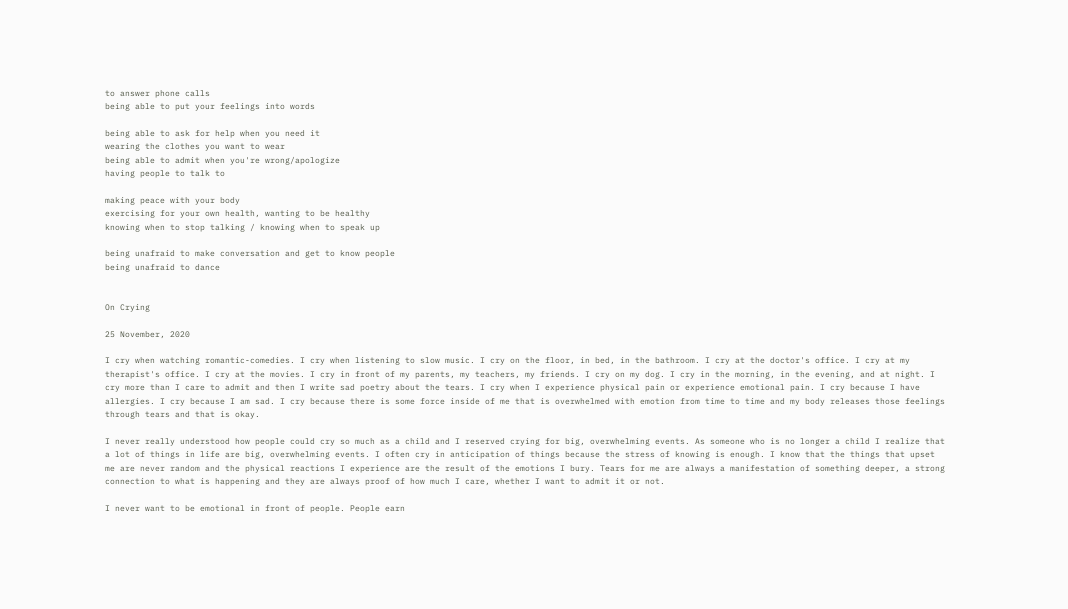to answer phone calls
being able to put your feelings into words

being able to ask for help when you need it
wearing the clothes you want to wear
being able to admit when you're wrong/apologize
having people to talk to

making peace with your body
exercising for your own health, wanting to be healthy
knowing when to stop talking / knowing when to speak up

being unafraid to make conversation and get to know people
being unafraid to dance


On Crying

25 November, 2020

I cry when watching romantic-comedies. I cry when listening to slow music. I cry on the floor, in bed, in the bathroom. I cry at the doctor's office. I cry at my therapist's office. I cry at the movies. I cry in front of my parents, my teachers, my friends. I cry on my dog. I cry in the morning, in the evening, and at night. I cry more than I care to admit and then I write sad poetry about the tears. I cry when I experience physical pain or experience emotional pain. I cry because I have allergies. I cry because I am sad. I cry because there is some force inside of me that is overwhelmed with emotion from time to time and my body releases those feelings through tears and that is okay.

I never really understood how people could cry so much as a child and I reserved crying for big, overwhelming events. As someone who is no longer a child I realize that a lot of things in life are big, overwhelming events. I often cry in anticipation of things because the stress of knowing is enough. I know that the things that upset me are never random and the physical reactions I experience are the result of the emotions I bury. Tears for me are always a manifestation of something deeper, a strong connection to what is happening and they are always proof of how much I care, whether I want to admit it or not.

I never want to be emotional in front of people. People earn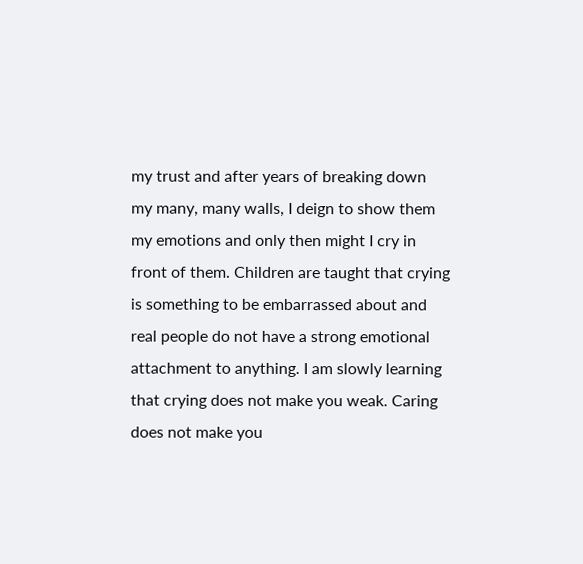my trust and after years of breaking down my many, many walls, I deign to show them my emotions and only then might I cry in front of them. Children are taught that crying is something to be embarrassed about and real people do not have a strong emotional attachment to anything. I am slowly learning that crying does not make you weak. Caring does not make you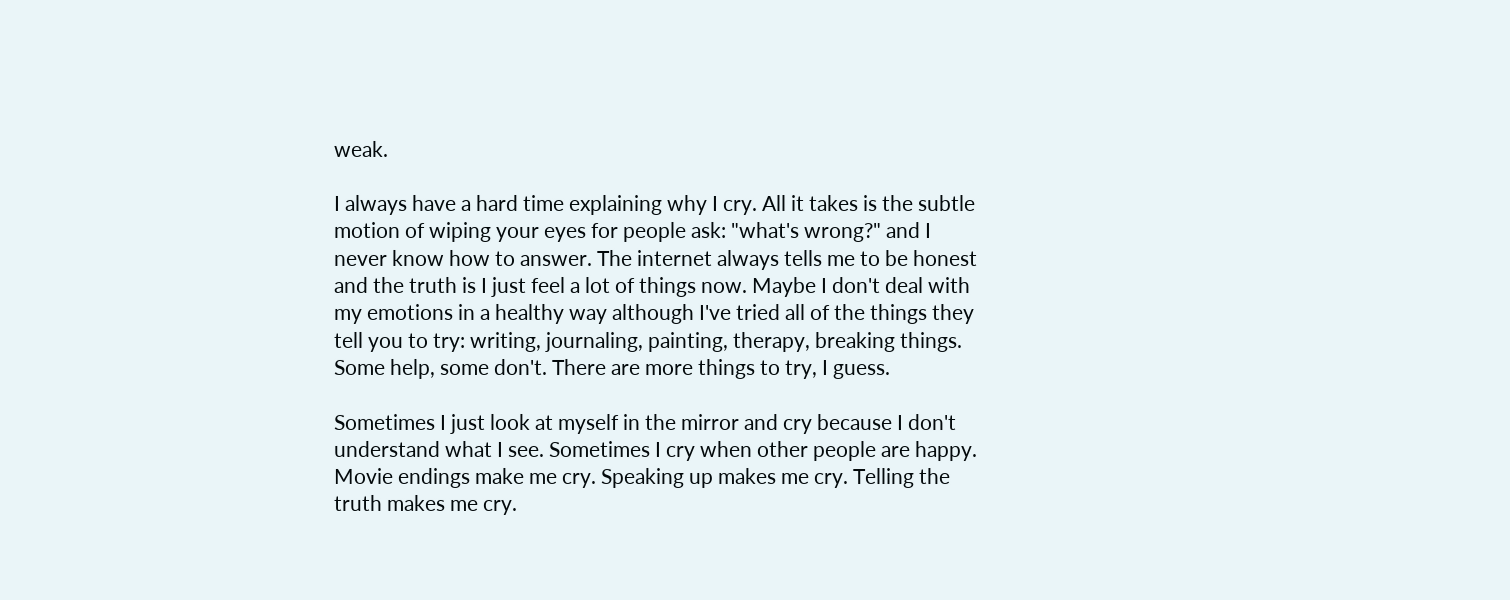weak.

I always have a hard time explaining why I cry. All it takes is the subtle motion of wiping your eyes for people ask: "what's wrong?" and I never know how to answer. The internet always tells me to be honest and the truth is I just feel a lot of things now. Maybe I don't deal with my emotions in a healthy way although I've tried all of the things they tell you to try: writing, journaling, painting, therapy, breaking things. Some help, some don't. There are more things to try, I guess.

Sometimes I just look at myself in the mirror and cry because I don't understand what I see. Sometimes I cry when other people are happy. Movie endings make me cry. Speaking up makes me cry. Telling the truth makes me cry.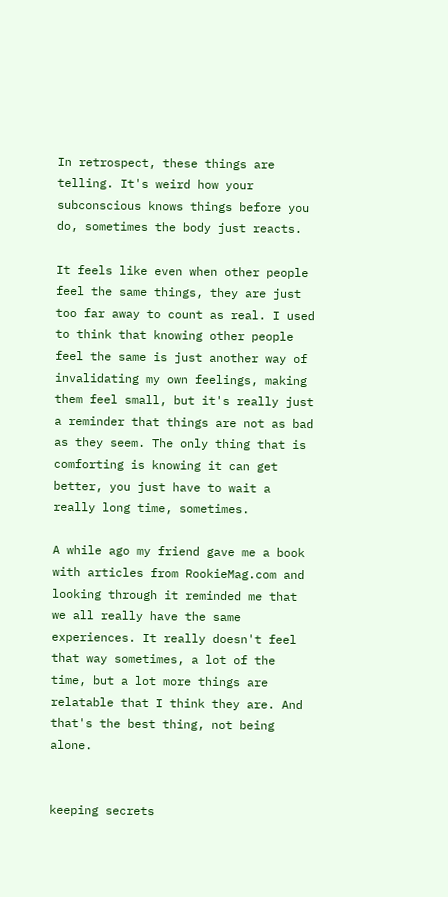In retrospect, these things are telling. It's weird how your subconscious knows things before you do, sometimes the body just reacts.

It feels like even when other people feel the same things, they are just too far away to count as real. I used to think that knowing other people feel the same is just another way of invalidating my own feelings, making them feel small, but it's really just a reminder that things are not as bad as they seem. The only thing that is comforting is knowing it can get better, you just have to wait a really long time, sometimes.

A while ago my friend gave me a book with articles from RookieMag.com and looking through it reminded me that we all really have the same experiences. It really doesn't feel that way sometimes, a lot of the time, but a lot more things are relatable that I think they are. And that's the best thing, not being alone.


keeping secrets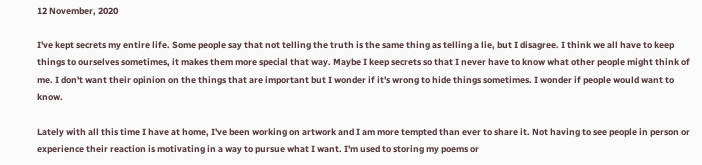12 November, 2020

I've kept secrets my entire life. Some people say that not telling the truth is the same thing as telling a lie, but I disagree. I think we all have to keep things to ourselves sometimes, it makes them more special that way. Maybe I keep secrets so that I never have to know what other people might think of me. I don't want their opinion on the things that are important but I wonder if it's wrong to hide things sometimes. I wonder if people would want to know.

Lately with all this time I have at home, I've been working on artwork and I am more tempted than ever to share it. Not having to see people in person or experience their reaction is motivating in a way to pursue what I want. I'm used to storing my poems or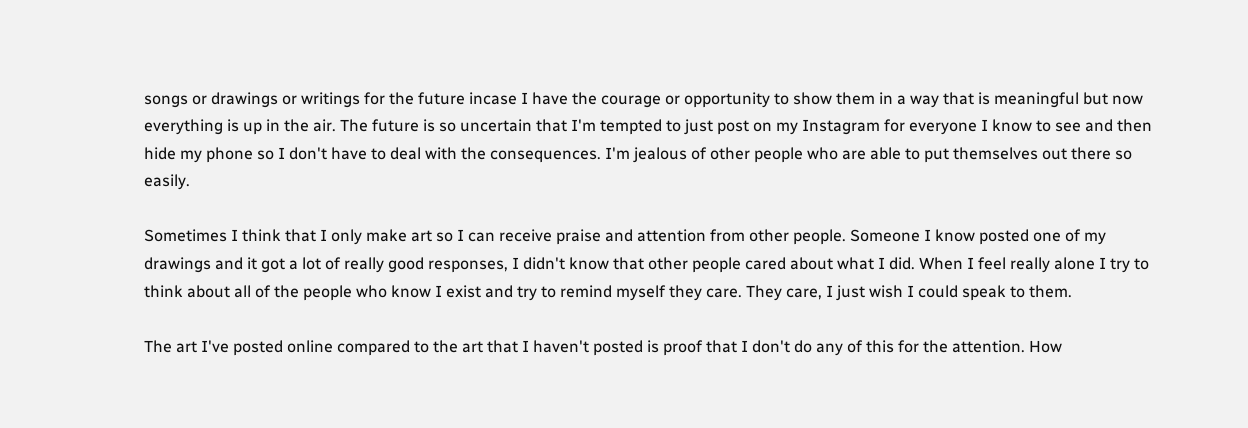songs or drawings or writings for the future incase I have the courage or opportunity to show them in a way that is meaningful but now everything is up in the air. The future is so uncertain that I'm tempted to just post on my Instagram for everyone I know to see and then hide my phone so I don't have to deal with the consequences. I'm jealous of other people who are able to put themselves out there so easily.

Sometimes I think that I only make art so I can receive praise and attention from other people. Someone I know posted one of my drawings and it got a lot of really good responses, I didn't know that other people cared about what I did. When I feel really alone I try to think about all of the people who know I exist and try to remind myself they care. They care, I just wish I could speak to them.

The art I've posted online compared to the art that I haven't posted is proof that I don't do any of this for the attention. How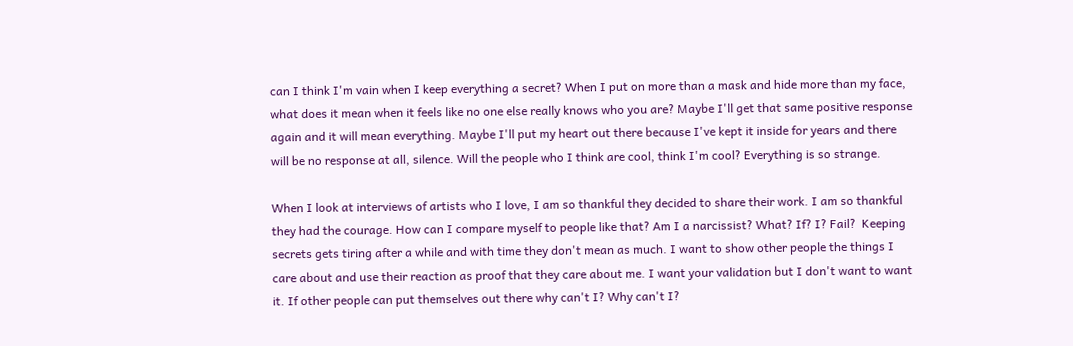can I think I'm vain when I keep everything a secret? When I put on more than a mask and hide more than my face, what does it mean when it feels like no one else really knows who you are? Maybe I'll get that same positive response again and it will mean everything. Maybe I'll put my heart out there because I've kept it inside for years and there will be no response at all, silence. Will the people who I think are cool, think I'm cool? Everything is so strange.

When I look at interviews of artists who I love, I am so thankful they decided to share their work. I am so thankful they had the courage. How can I compare myself to people like that? Am I a narcissist? What? If? I? Fail?  Keeping secrets gets tiring after a while and with time they don't mean as much. I want to show other people the things I care about and use their reaction as proof that they care about me. I want your validation but I don't want to want it. If other people can put themselves out there why can't I? Why can't I?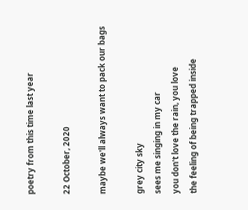poetry from this time last year

22 October, 2020

maybe we'll always want to pack our bags

grey city sky
sees me singing in my car
you don't love the rain, you love
the feeling of being trapped inside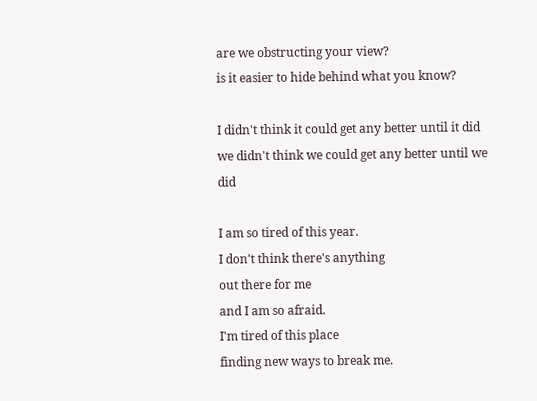are we obstructing your view?
is it easier to hide behind what you know?

I didn't think it could get any better until it did
we didn't think we could get any better until we did

I am so tired of this year.
I don't think there's anything
out there for me
and I am so afraid.
I'm tired of this place
finding new ways to break me.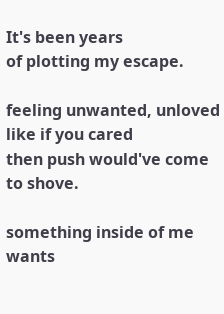It's been years
of plotting my escape.

feeling unwanted, unloved
like if you cared
then push would've come
to shove.

something inside of me
wants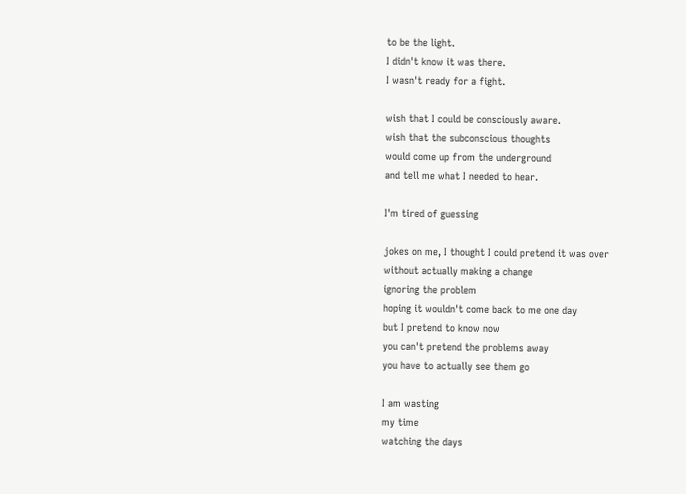to be the light.
I didn't know it was there.
I wasn't ready for a fight.

wish that I could be consciously aware.
wish that the subconscious thoughts
would come up from the underground
and tell me what I needed to hear.

I'm tired of guessing

jokes on me, I thought I could pretend it was over
without actually making a change
ignoring the problem
hoping it wouldn't come back to me one day
but I pretend to know now
you can't pretend the problems away
you have to actually see them go

I am wasting
my time
watching the days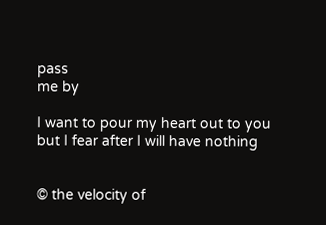pass
me by

I want to pour my heart out to you
but I fear after I will have nothing


© the velocity of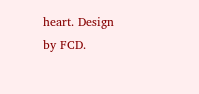heart. Design by FCD.